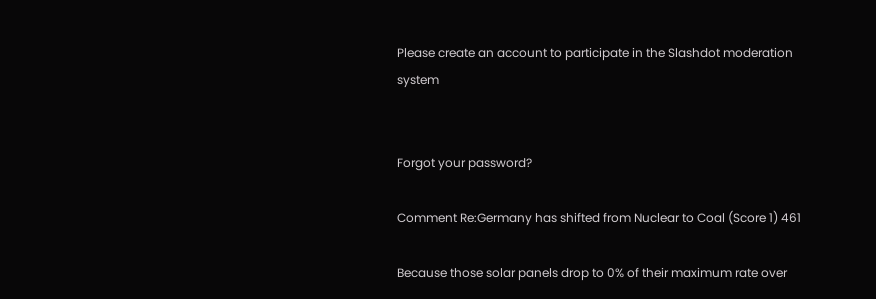Please create an account to participate in the Slashdot moderation system


Forgot your password?

Comment Re:Germany has shifted from Nuclear to Coal (Score 1) 461

Because those solar panels drop to 0% of their maximum rate over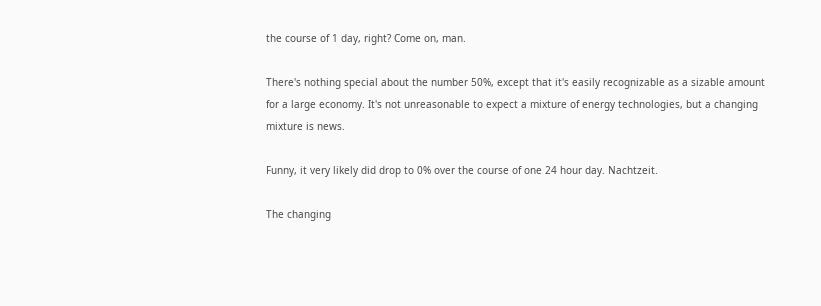the course of 1 day, right? Come on, man.

There's nothing special about the number 50%, except that it's easily recognizable as a sizable amount for a large economy. It's not unreasonable to expect a mixture of energy technologies, but a changing mixture is news.

Funny, it very likely did drop to 0% over the course of one 24 hour day. Nachtzeit.

The changing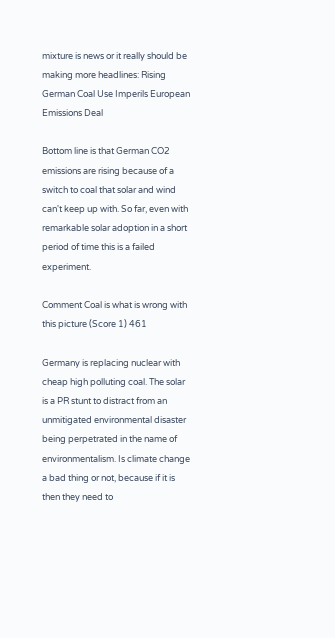mixture is news or it really should be making more headlines: Rising German Coal Use Imperils European Emissions Deal

Bottom line is that German CO2 emissions are rising because of a switch to coal that solar and wind can't keep up with. So far, even with remarkable solar adoption in a short period of time this is a failed experiment.

Comment Coal is what is wrong with this picture (Score 1) 461

Germany is replacing nuclear with cheap high polluting coal. The solar is a PR stunt to distract from an unmitigated environmental disaster being perpetrated in the name of environmentalism. Is climate change a bad thing or not, because if it is then they need to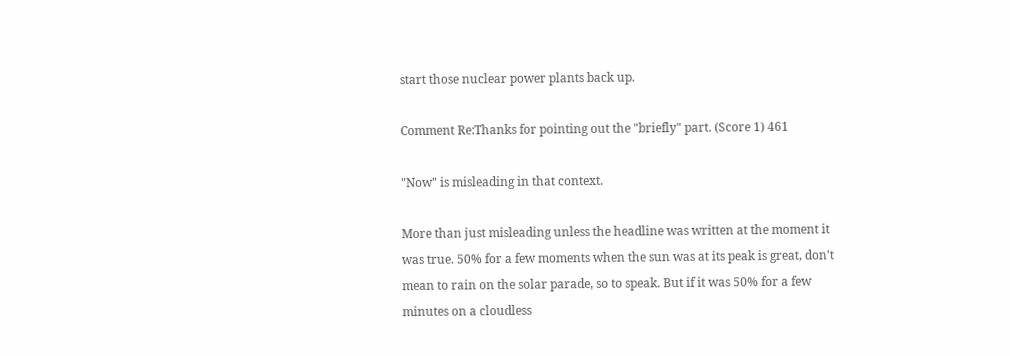start those nuclear power plants back up.

Comment Re:Thanks for pointing out the "briefly" part. (Score 1) 461

"Now" is misleading in that context.

More than just misleading unless the headline was written at the moment it was true. 50% for a few moments when the sun was at its peak is great, don't mean to rain on the solar parade, so to speak. But if it was 50% for a few minutes on a cloudless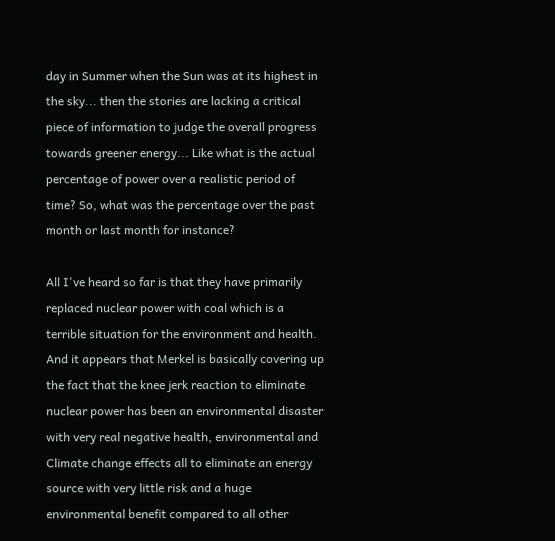day in Summer when the Sun was at its highest in the sky... then the stories are lacking a critical piece of information to judge the overall progress towards greener energy... Like what is the actual percentage of power over a realistic period of time? So, what was the percentage over the past month or last month for instance?

All I've heard so far is that they have primarily replaced nuclear power with coal which is a terrible situation for the environment and health. And it appears that Merkel is basically covering up the fact that the knee jerk reaction to eliminate nuclear power has been an environmental disaster with very real negative health, environmental and Climate change effects all to eliminate an energy source with very little risk and a huge environmental benefit compared to all other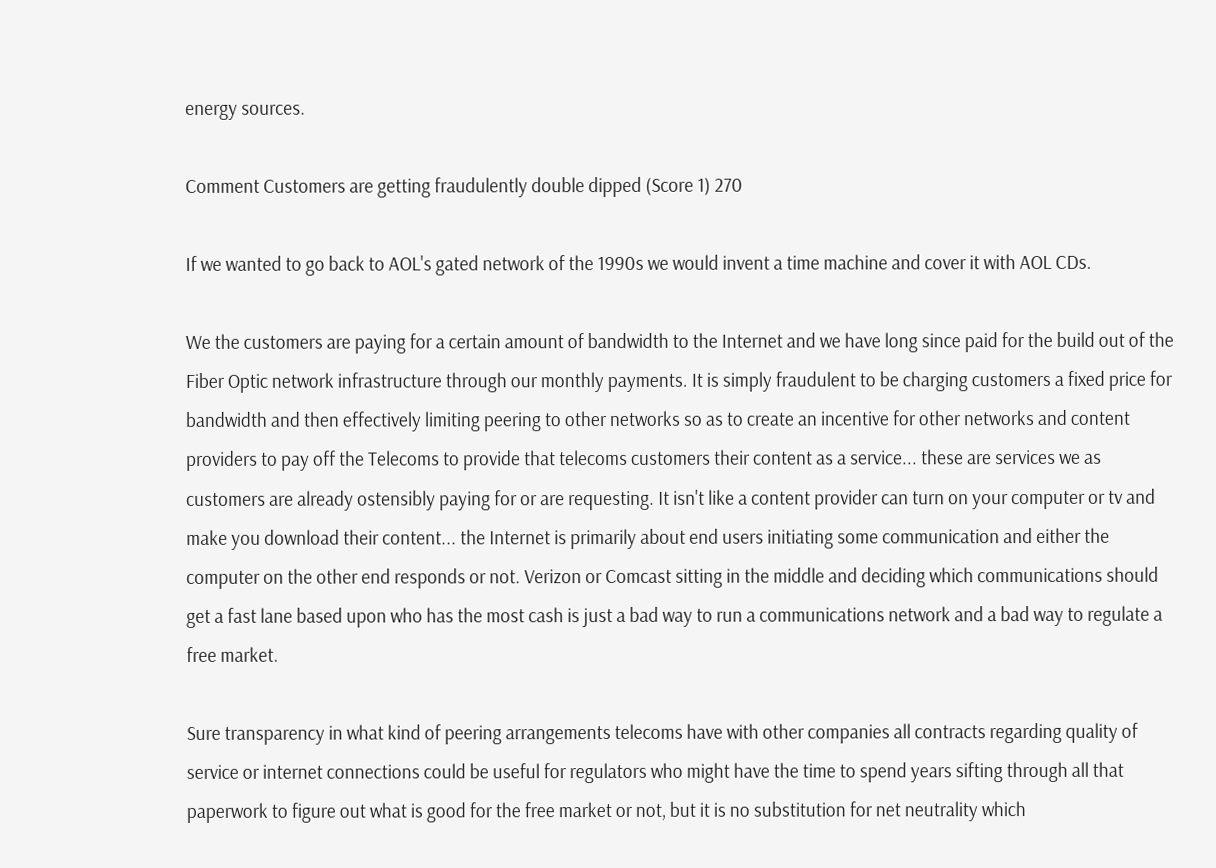energy sources.

Comment Customers are getting fraudulently double dipped (Score 1) 270

If we wanted to go back to AOL's gated network of the 1990s we would invent a time machine and cover it with AOL CDs.

We the customers are paying for a certain amount of bandwidth to the Internet and we have long since paid for the build out of the Fiber Optic network infrastructure through our monthly payments. It is simply fraudulent to be charging customers a fixed price for bandwidth and then effectively limiting peering to other networks so as to create an incentive for other networks and content providers to pay off the Telecoms to provide that telecoms customers their content as a service... these are services we as customers are already ostensibly paying for or are requesting. It isn't like a content provider can turn on your computer or tv and make you download their content... the Internet is primarily about end users initiating some communication and either the computer on the other end responds or not. Verizon or Comcast sitting in the middle and deciding which communications should get a fast lane based upon who has the most cash is just a bad way to run a communications network and a bad way to regulate a free market.

Sure transparency in what kind of peering arrangements telecoms have with other companies all contracts regarding quality of service or internet connections could be useful for regulators who might have the time to spend years sifting through all that paperwork to figure out what is good for the free market or not, but it is no substitution for net neutrality which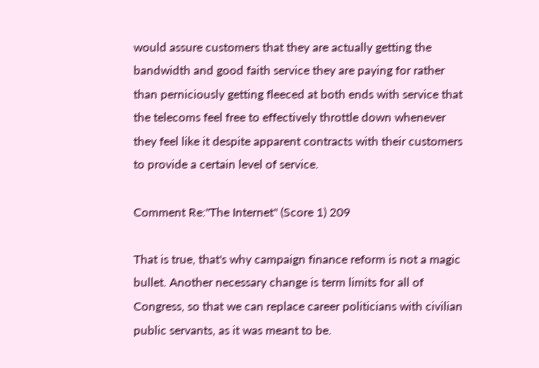would assure customers that they are actually getting the bandwidth and good faith service they are paying for rather than perniciously getting fleeced at both ends with service that the telecoms feel free to effectively throttle down whenever they feel like it despite apparent contracts with their customers to provide a certain level of service.

Comment Re:"The Internet" (Score 1) 209

That is true, that's why campaign finance reform is not a magic bullet. Another necessary change is term limits for all of Congress, so that we can replace career politicians with civilian public servants, as it was meant to be.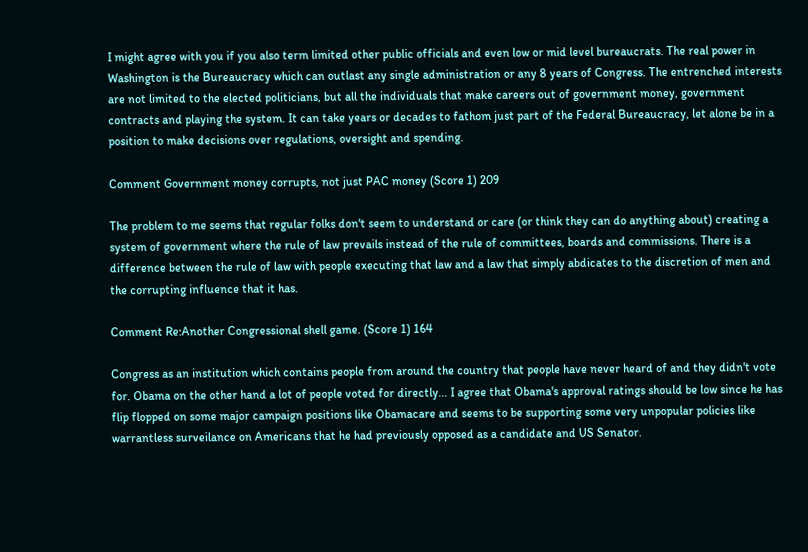I might agree with you if you also term limited other public officials and even low or mid level bureaucrats. The real power in Washington is the Bureaucracy which can outlast any single administration or any 8 years of Congress. The entrenched interests are not limited to the elected politicians, but all the individuals that make careers out of government money, government contracts and playing the system. It can take years or decades to fathom just part of the Federal Bureaucracy, let alone be in a position to make decisions over regulations, oversight and spending.

Comment Government money corrupts, not just PAC money (Score 1) 209

The problem to me seems that regular folks don't seem to understand or care (or think they can do anything about) creating a system of government where the rule of law prevails instead of the rule of committees, boards and commissions. There is a difference between the rule of law with people executing that law and a law that simply abdicates to the discretion of men and the corrupting influence that it has.

Comment Re:Another Congressional shell game. (Score 1) 164

Congress as an institution which contains people from around the country that people have never heard of and they didn't vote for. Obama on the other hand a lot of people voted for directly... I agree that Obama's approval ratings should be low since he has flip flopped on some major campaign positions like Obamacare and seems to be supporting some very unpopular policies like warrantless surveilance on Americans that he had previously opposed as a candidate and US Senator.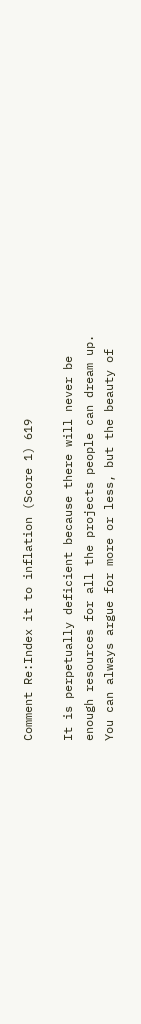Comment Re:Index it to inflation (Score 1) 619

It is perpetually deficient because there will never be enough resources for all the projects people can dream up. You can always argue for more or less, but the beauty of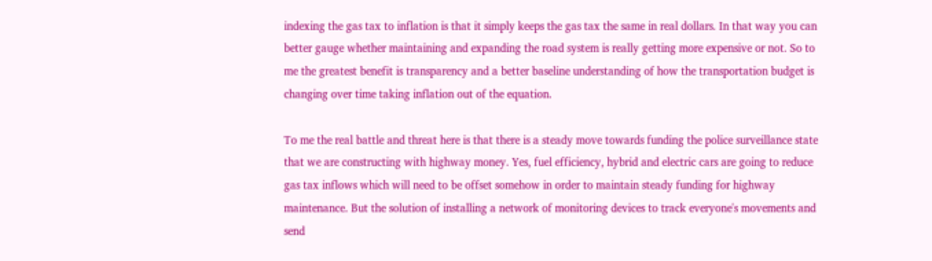indexing the gas tax to inflation is that it simply keeps the gas tax the same in real dollars. In that way you can better gauge whether maintaining and expanding the road system is really getting more expensive or not. So to me the greatest benefit is transparency and a better baseline understanding of how the transportation budget is changing over time taking inflation out of the equation.

To me the real battle and threat here is that there is a steady move towards funding the police surveillance state that we are constructing with highway money. Yes, fuel efficiency, hybrid and electric cars are going to reduce gas tax inflows which will need to be offset somehow in order to maintain steady funding for highway maintenance. But the solution of installing a network of monitoring devices to track everyone's movements and send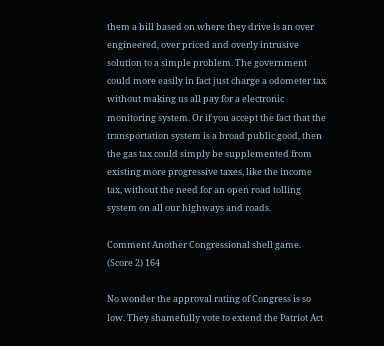them a bill based on where they drive is an over engineered, over priced and overly intrusive solution to a simple problem. The government could more easily in fact just charge a odometer tax without making us all pay for a electronic monitoring system. Or if you accept the fact that the transportation system is a broad public good, then the gas tax could simply be supplemented from existing more progressive taxes, like the income tax, without the need for an open road tolling system on all our highways and roads.

Comment Another Congressional shell game. (Score 2) 164

No wonder the approval rating of Congress is so low. They shamefully vote to extend the Patriot Act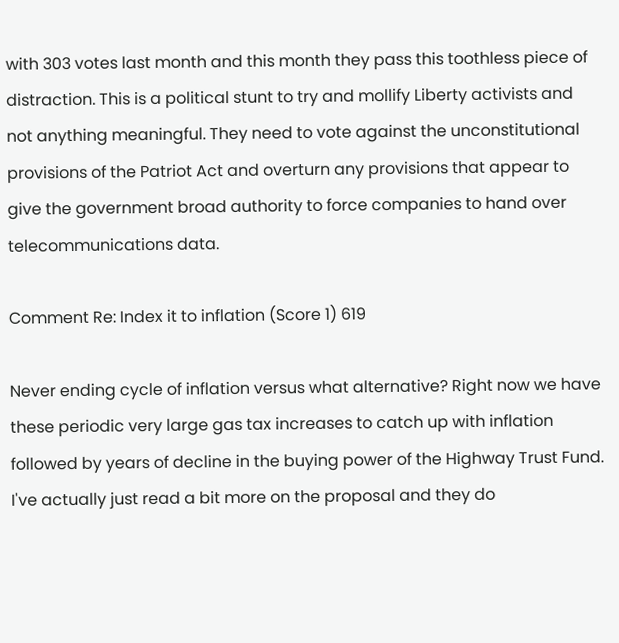with 303 votes last month and this month they pass this toothless piece of distraction. This is a political stunt to try and mollify Liberty activists and not anything meaningful. They need to vote against the unconstitutional provisions of the Patriot Act and overturn any provisions that appear to give the government broad authority to force companies to hand over telecommunications data.

Comment Re: Index it to inflation (Score 1) 619

Never ending cycle of inflation versus what alternative? Right now we have these periodic very large gas tax increases to catch up with inflation followed by years of decline in the buying power of the Highway Trust Fund. I've actually just read a bit more on the proposal and they do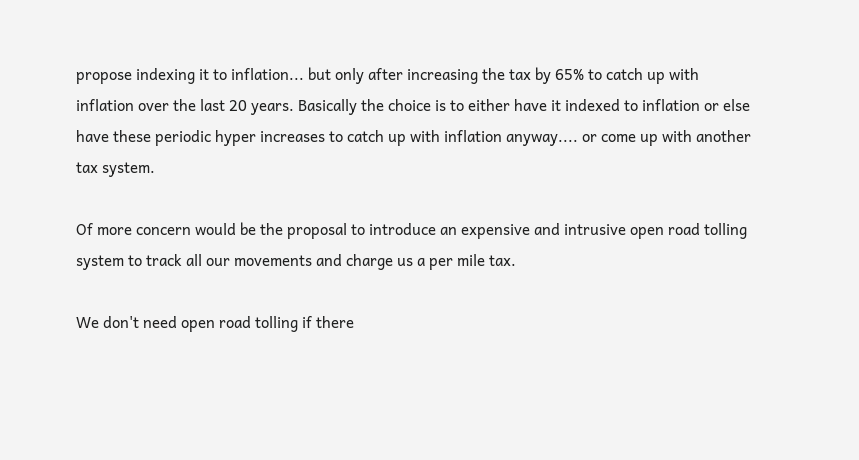propose indexing it to inflation... but only after increasing the tax by 65% to catch up with inflation over the last 20 years. Basically the choice is to either have it indexed to inflation or else have these periodic hyper increases to catch up with inflation anyway.... or come up with another tax system.

Of more concern would be the proposal to introduce an expensive and intrusive open road tolling system to track all our movements and charge us a per mile tax.

We don't need open road tolling if there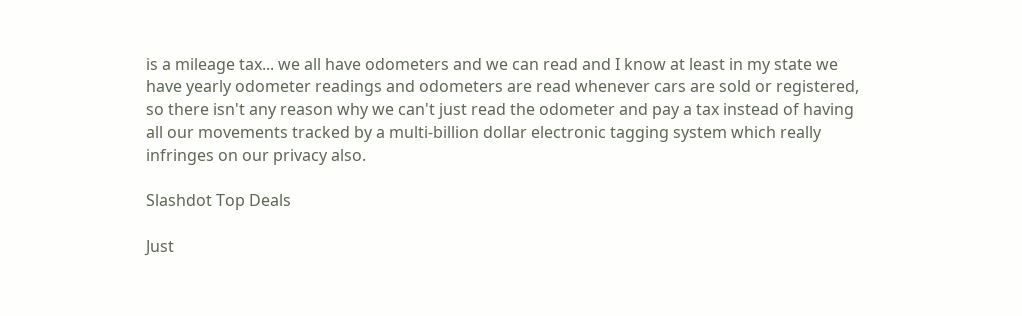is a mileage tax... we all have odometers and we can read and I know at least in my state we have yearly odometer readings and odometers are read whenever cars are sold or registered, so there isn't any reason why we can't just read the odometer and pay a tax instead of having all our movements tracked by a multi-billion dollar electronic tagging system which really infringes on our privacy also.

Slashdot Top Deals

Just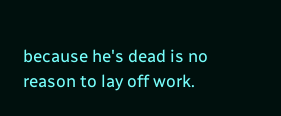because he's dead is no reason to lay off work.